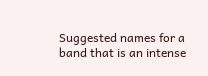Suggested names for a band that is an intense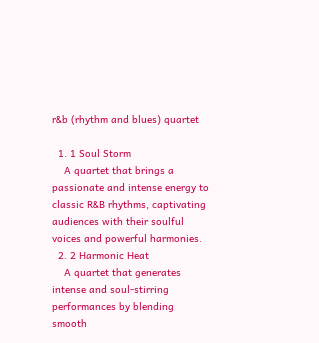r&b (rhythm and blues) quartet

  1. 1 Soul Storm
    A quartet that brings a passionate and intense energy to classic R&B rhythms, captivating audiences with their soulful voices and powerful harmonies.
  2. 2 Harmonic Heat
    A quartet that generates intense and soul-stirring performances by blending smooth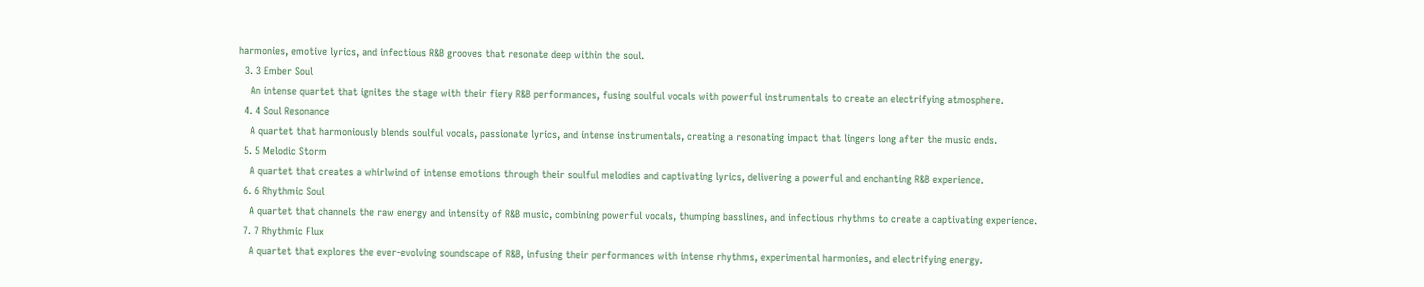harmonies, emotive lyrics, and infectious R&B grooves that resonate deep within the soul.
  3. 3 Ember Soul
    An intense quartet that ignites the stage with their fiery R&B performances, fusing soulful vocals with powerful instrumentals to create an electrifying atmosphere.
  4. 4 Soul Resonance
    A quartet that harmoniously blends soulful vocals, passionate lyrics, and intense instrumentals, creating a resonating impact that lingers long after the music ends.
  5. 5 Melodic Storm
    A quartet that creates a whirlwind of intense emotions through their soulful melodies and captivating lyrics, delivering a powerful and enchanting R&B experience.
  6. 6 Rhythmic Soul
    A quartet that channels the raw energy and intensity of R&B music, combining powerful vocals, thumping basslines, and infectious rhythms to create a captivating experience.
  7. 7 Rhythmic Flux
    A quartet that explores the ever-evolving soundscape of R&B, infusing their performances with intense rhythms, experimental harmonies, and electrifying energy.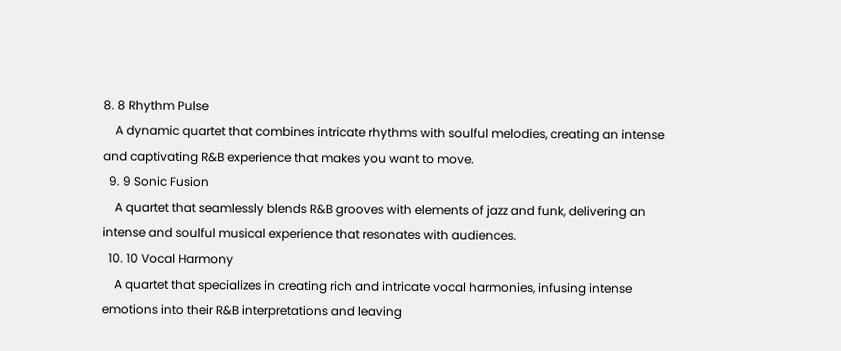8. 8 Rhythm Pulse
    A dynamic quartet that combines intricate rhythms with soulful melodies, creating an intense and captivating R&B experience that makes you want to move.
  9. 9 Sonic Fusion
    A quartet that seamlessly blends R&B grooves with elements of jazz and funk, delivering an intense and soulful musical experience that resonates with audiences.
  10. 10 Vocal Harmony
    A quartet that specializes in creating rich and intricate vocal harmonies, infusing intense emotions into their R&B interpretations and leaving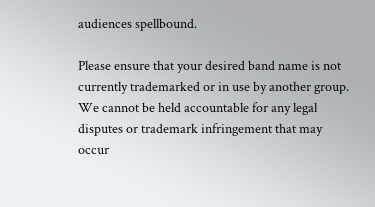audiences spellbound.

Please ensure that your desired band name is not currently trademarked or in use by another group. We cannot be held accountable for any legal disputes or trademark infringement that may occur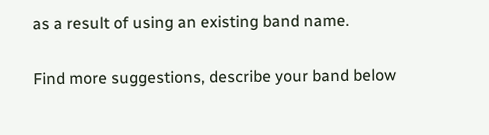as a result of using an existing band name.

Find more suggestions, describe your band below